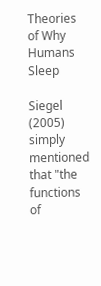Theories of Why Humans Sleep

Siegel (2005) simply mentioned that "the functions of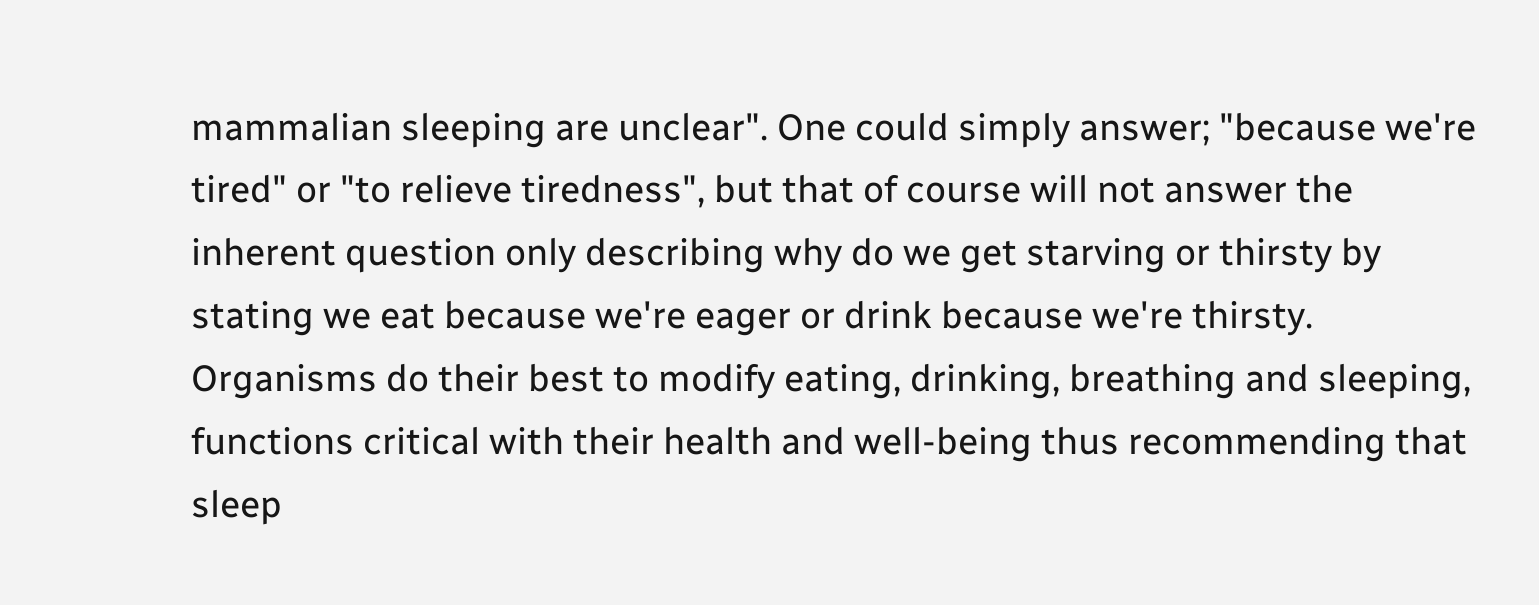mammalian sleeping are unclear". One could simply answer; "because we're tired" or "to relieve tiredness", but that of course will not answer the inherent question only describing why do we get starving or thirsty by stating we eat because we're eager or drink because we're thirsty. Organisms do their best to modify eating, drinking, breathing and sleeping, functions critical with their health and well-being thus recommending that sleep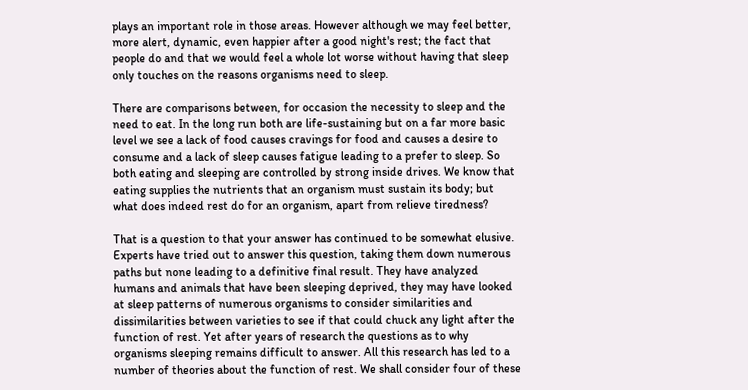plays an important role in those areas. However although we may feel better, more alert, dynamic, even happier after a good night's rest; the fact that people do and that we would feel a whole lot worse without having that sleep only touches on the reasons organisms need to sleep.

There are comparisons between, for occasion the necessity to sleep and the need to eat. In the long run both are life-sustaining but on a far more basic level we see a lack of food causes cravings for food and causes a desire to consume and a lack of sleep causes fatigue leading to a prefer to sleep. So both eating and sleeping are controlled by strong inside drives. We know that eating supplies the nutrients that an organism must sustain its body; but what does indeed rest do for an organism, apart from relieve tiredness?

That is a question to that your answer has continued to be somewhat elusive. Experts have tried out to answer this question, taking them down numerous paths but none leading to a definitive final result. They have analyzed humans and animals that have been sleeping deprived, they may have looked at sleep patterns of numerous organisms to consider similarities and dissimilarities between varieties to see if that could chuck any light after the function of rest. Yet after years of research the questions as to why organisms sleeping remains difficult to answer. All this research has led to a number of theories about the function of rest. We shall consider four of these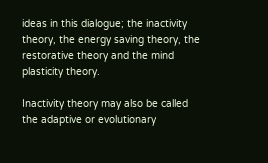ideas in this dialogue; the inactivity theory, the energy saving theory, the restorative theory and the mind plasticity theory.

Inactivity theory may also be called the adaptive or evolutionary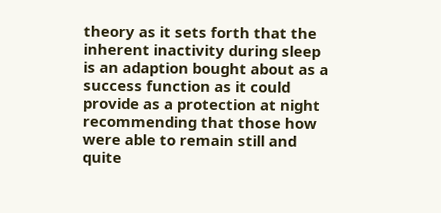theory as it sets forth that the inherent inactivity during sleep is an adaption bought about as a success function as it could provide as a protection at night recommending that those how were able to remain still and quite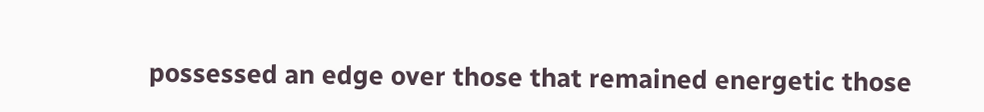possessed an edge over those that remained energetic those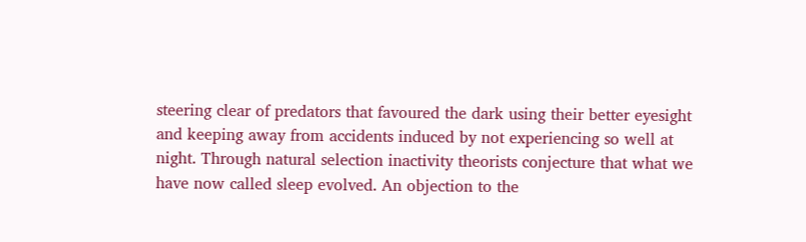steering clear of predators that favoured the dark using their better eyesight and keeping away from accidents induced by not experiencing so well at night. Through natural selection inactivity theorists conjecture that what we have now called sleep evolved. An objection to the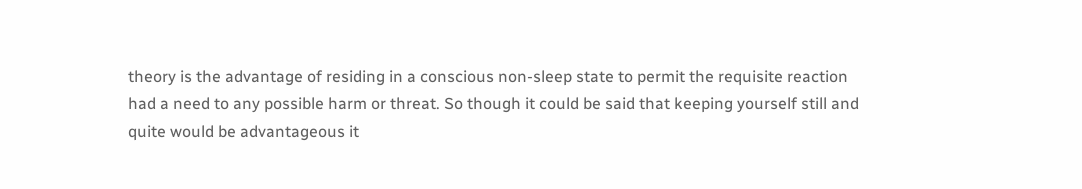theory is the advantage of residing in a conscious non-sleep state to permit the requisite reaction had a need to any possible harm or threat. So though it could be said that keeping yourself still and quite would be advantageous it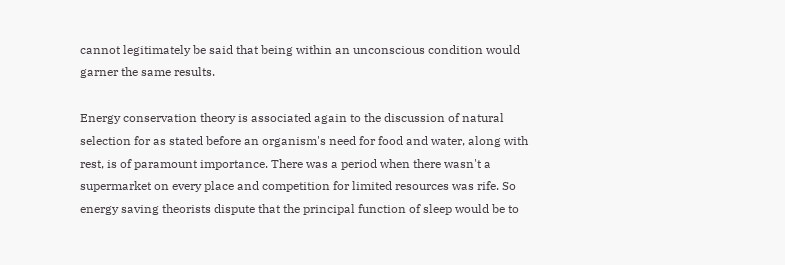cannot legitimately be said that being within an unconscious condition would garner the same results.

Energy conservation theory is associated again to the discussion of natural selection for as stated before an organism's need for food and water, along with rest, is of paramount importance. There was a period when there wasn't a supermarket on every place and competition for limited resources was rife. So energy saving theorists dispute that the principal function of sleep would be to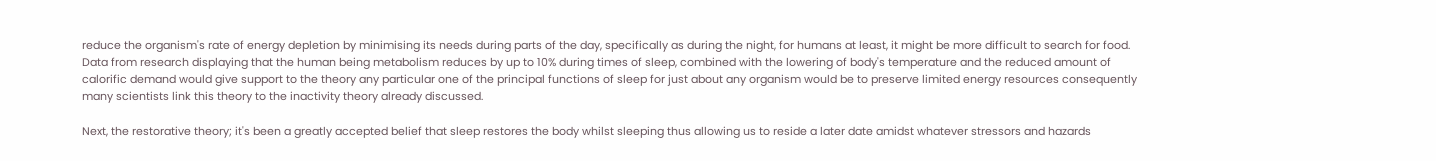reduce the organism's rate of energy depletion by minimising its needs during parts of the day, specifically as during the night, for humans at least, it might be more difficult to search for food. Data from research displaying that the human being metabolism reduces by up to 10% during times of sleep, combined with the lowering of body's temperature and the reduced amount of calorific demand would give support to the theory any particular one of the principal functions of sleep for just about any organism would be to preserve limited energy resources consequently many scientists link this theory to the inactivity theory already discussed.

Next, the restorative theory; it's been a greatly accepted belief that sleep restores the body whilst sleeping thus allowing us to reside a later date amidst whatever stressors and hazards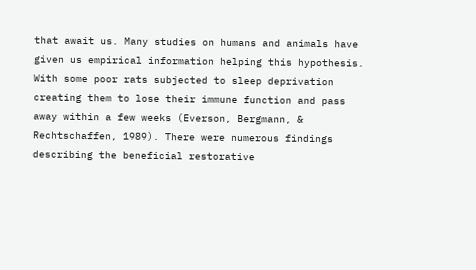that await us. Many studies on humans and animals have given us empirical information helping this hypothesis. With some poor rats subjected to sleep deprivation creating them to lose their immune function and pass away within a few weeks (Everson, Bergmann, & Rechtschaffen, 1989). There were numerous findings describing the beneficial restorative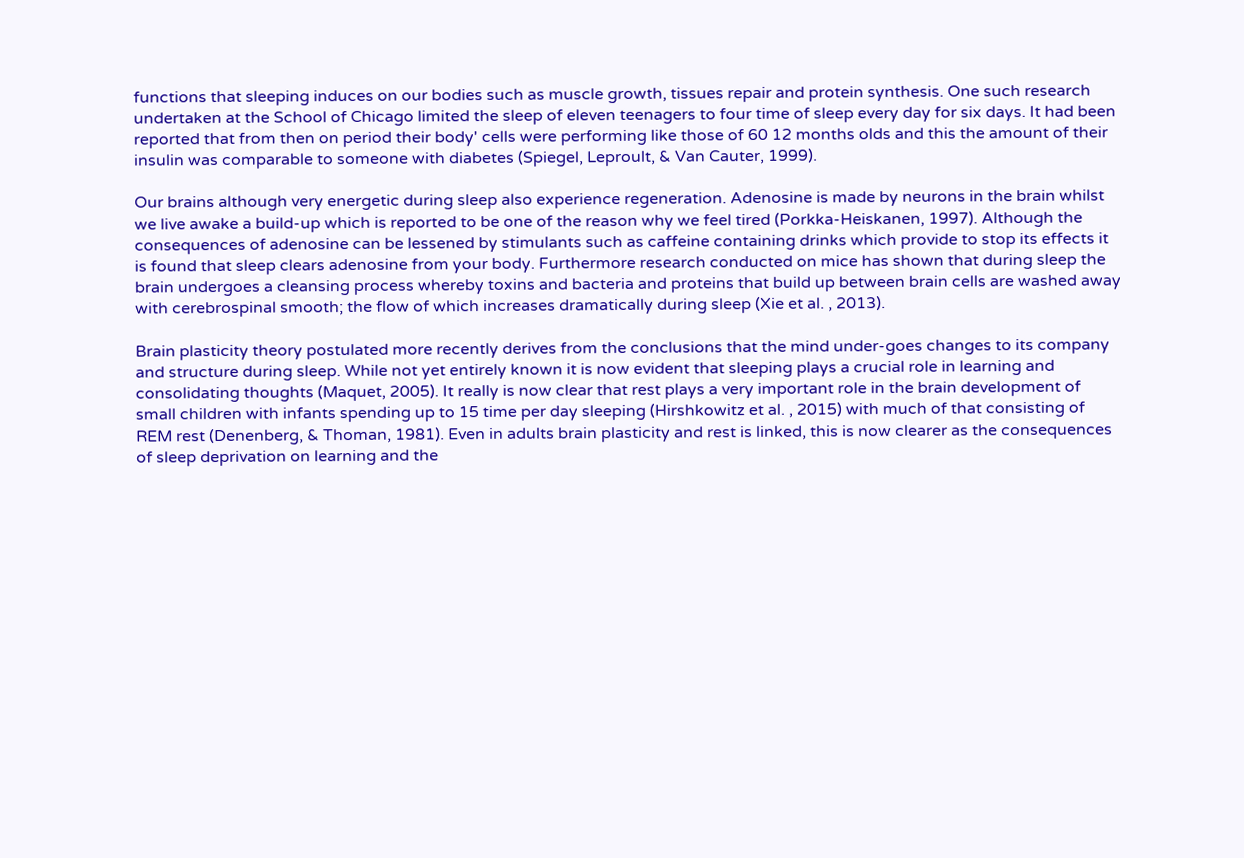functions that sleeping induces on our bodies such as muscle growth, tissues repair and protein synthesis. One such research undertaken at the School of Chicago limited the sleep of eleven teenagers to four time of sleep every day for six days. It had been reported that from then on period their body' cells were performing like those of 60 12 months olds and this the amount of their insulin was comparable to someone with diabetes (Spiegel, Leproult, & Van Cauter, 1999).

Our brains although very energetic during sleep also experience regeneration. Adenosine is made by neurons in the brain whilst we live awake a build-up which is reported to be one of the reason why we feel tired (Porkka-Heiskanen, 1997). Although the consequences of adenosine can be lessened by stimulants such as caffeine containing drinks which provide to stop its effects it is found that sleep clears adenosine from your body. Furthermore research conducted on mice has shown that during sleep the brain undergoes a cleansing process whereby toxins and bacteria and proteins that build up between brain cells are washed away with cerebrospinal smooth; the flow of which increases dramatically during sleep (Xie et al. , 2013).

Brain plasticity theory postulated more recently derives from the conclusions that the mind under-goes changes to its company and structure during sleep. While not yet entirely known it is now evident that sleeping plays a crucial role in learning and consolidating thoughts (Maquet, 2005). It really is now clear that rest plays a very important role in the brain development of small children with infants spending up to 15 time per day sleeping (Hirshkowitz et al. , 2015) with much of that consisting of REM rest (Denenberg, & Thoman, 1981). Even in adults brain plasticity and rest is linked, this is now clearer as the consequences of sleep deprivation on learning and the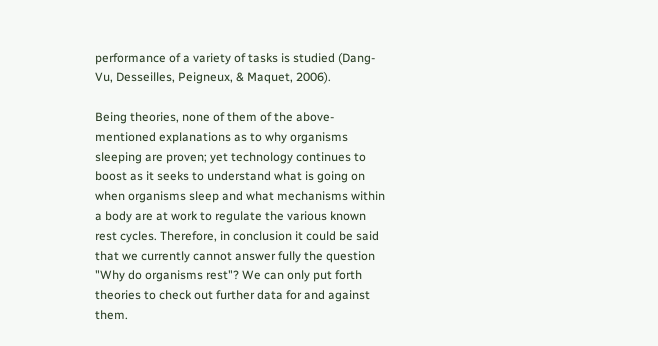performance of a variety of tasks is studied (Dang-Vu, Desseilles, Peigneux, & Maquet, 2006).

Being theories, none of them of the above-mentioned explanations as to why organisms sleeping are proven; yet technology continues to boost as it seeks to understand what is going on when organisms sleep and what mechanisms within a body are at work to regulate the various known rest cycles. Therefore, in conclusion it could be said that we currently cannot answer fully the question "Why do organisms rest"? We can only put forth theories to check out further data for and against them.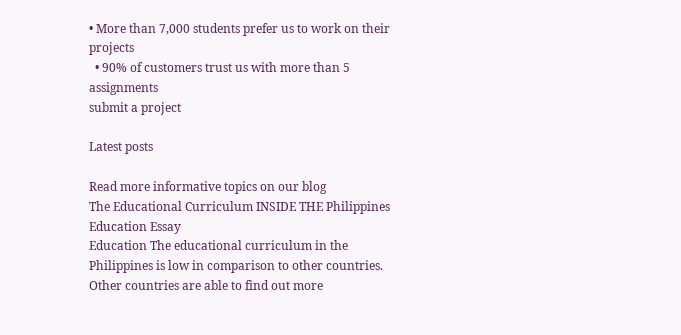• More than 7,000 students prefer us to work on their projects
  • 90% of customers trust us with more than 5 assignments
submit a project

Latest posts

Read more informative topics on our blog
The Educational Curriculum INSIDE THE Philippines Education Essay
Education The educational curriculum in the Philippines is low in comparison to other countries. Other countries are able to find out more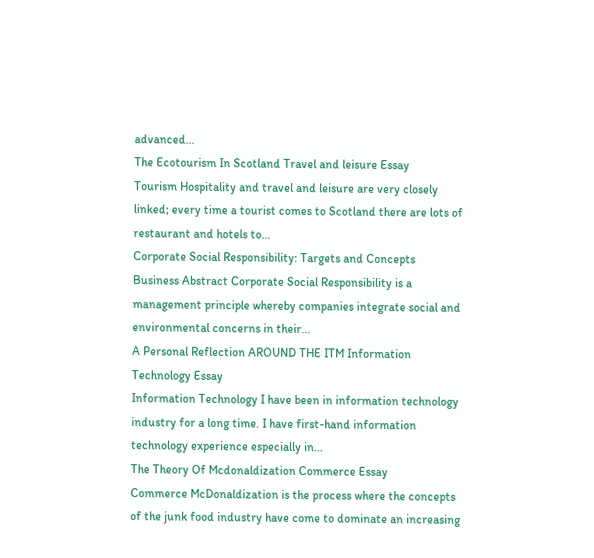advanced...
The Ecotourism In Scotland Travel and leisure Essay
Tourism Hospitality and travel and leisure are very closely linked; every time a tourist comes to Scotland there are lots of restaurant and hotels to...
Corporate Social Responsibility: Targets and Concepts
Business Abstract Corporate Social Responsibility is a management principle whereby companies integrate social and environmental concerns in their...
A Personal Reflection AROUND THE ITM Information Technology Essay
Information Technology I have been in information technology industry for a long time. I have first-hand information technology experience especially in...
The Theory Of Mcdonaldization Commerce Essay
Commerce McDonaldization is the process where the concepts of the junk food industry have come to dominate an increasing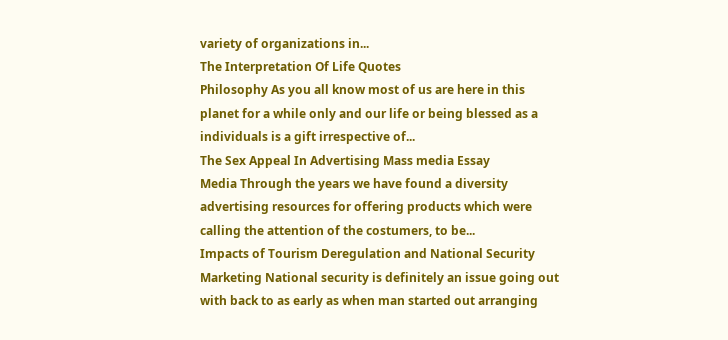variety of organizations in...
The Interpretation Of Life Quotes
Philosophy As you all know most of us are here in this planet for a while only and our life or being blessed as a individuals is a gift irrespective of...
The Sex Appeal In Advertising Mass media Essay
Media Through the years we have found a diversity advertising resources for offering products which were calling the attention of the costumers, to be...
Impacts of Tourism Deregulation and National Security
Marketing National security is definitely an issue going out with back to as early as when man started out arranging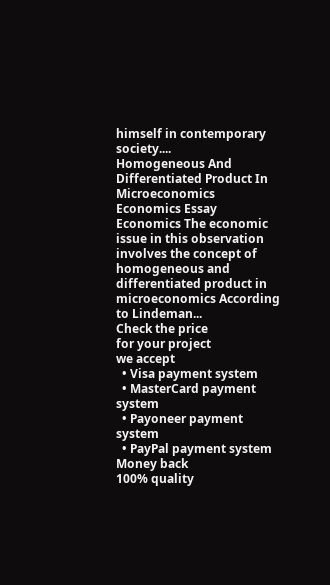himself in contemporary society....
Homogeneous And Differentiated Product In Microeconomics Economics Essay
Economics The economic issue in this observation involves the concept of homogeneous and differentiated product in microeconomics According to Lindeman...
Check the price
for your project
we accept
  • Visa payment system
  • MasterCard payment system
  • Payoneer payment system
  • PayPal payment system
Money back
100% quality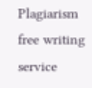Plagiarism free writing service